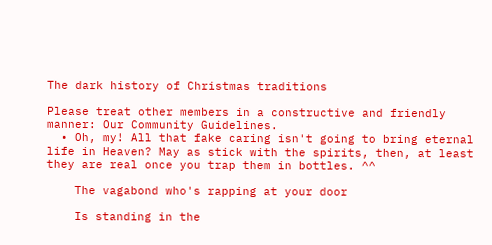The dark history of Christmas traditions

Please treat other members in a constructive and friendly manner: Our Community Guidelines.
  • Oh, my! All that fake caring isn't going to bring eternal life in Heaven? May as stick with the spirits, then, at least they are real once you trap them in bottles. ^^

    The vagabond who's rapping at your door

    Is standing in the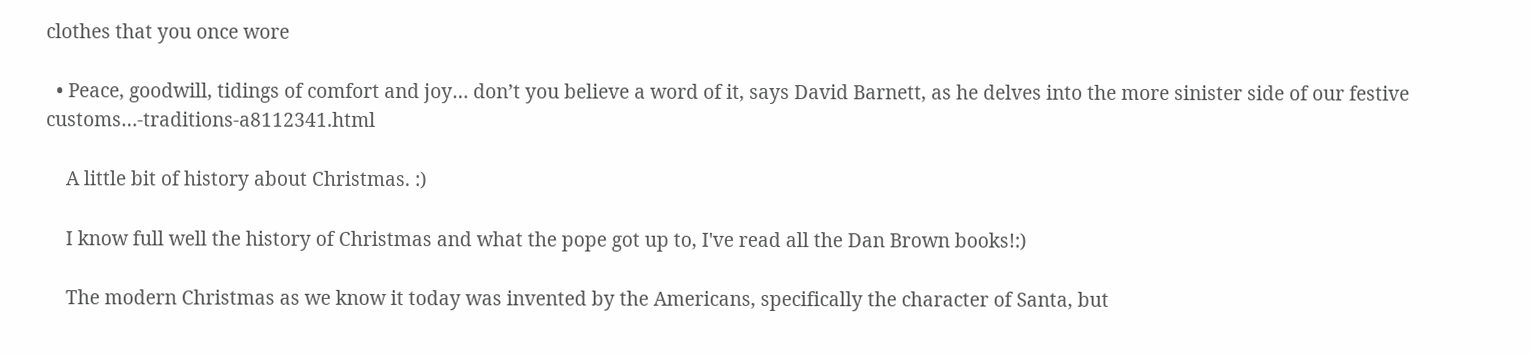clothes that you once wore

  • Peace, goodwill, tidings of comfort and joy… don’t you believe a word of it, says David Barnett, as he delves into the more sinister side of our festive customs…-traditions-a8112341.html

    A little bit of history about Christmas. :)

    I know full well the history of Christmas and what the pope got up to, I've read all the Dan Brown books!:)

    The modern Christmas as we know it today was invented by the Americans, specifically the character of Santa, but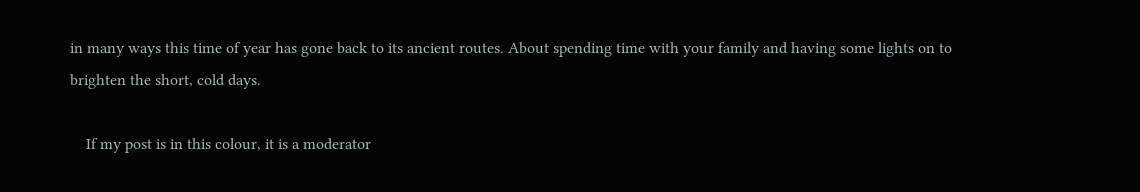in many ways this time of year has gone back to its ancient routes. About spending time with your family and having some lights on to brighten the short, cold days.

    If my post is in this colour, it is a moderator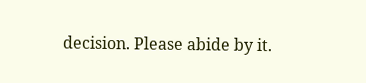decision. Please abide by it.